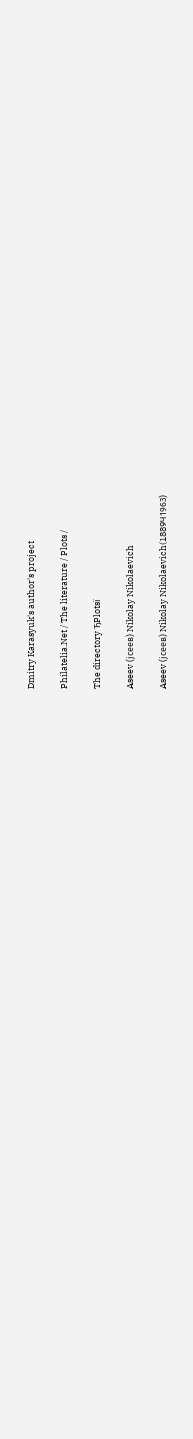Dmitry Karasyuk's author's project

Philatelia.Net / The literature / Plots /

The directory ЂPlotsї

Aseev (јсеев) Nikolay Nikolaevich

Aseev (јсеев) Nikolay Nikolaevich(1889Ч1963)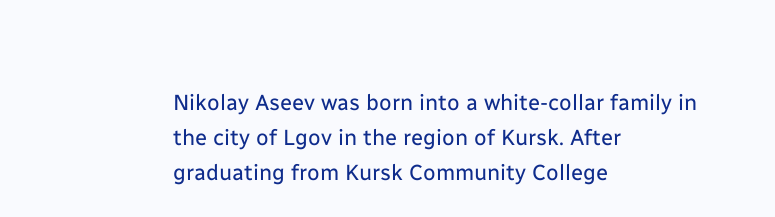Nikolay Aseev was born into a white-collar family in the city of Lgov in the region of Kursk. After graduating from Kursk Community College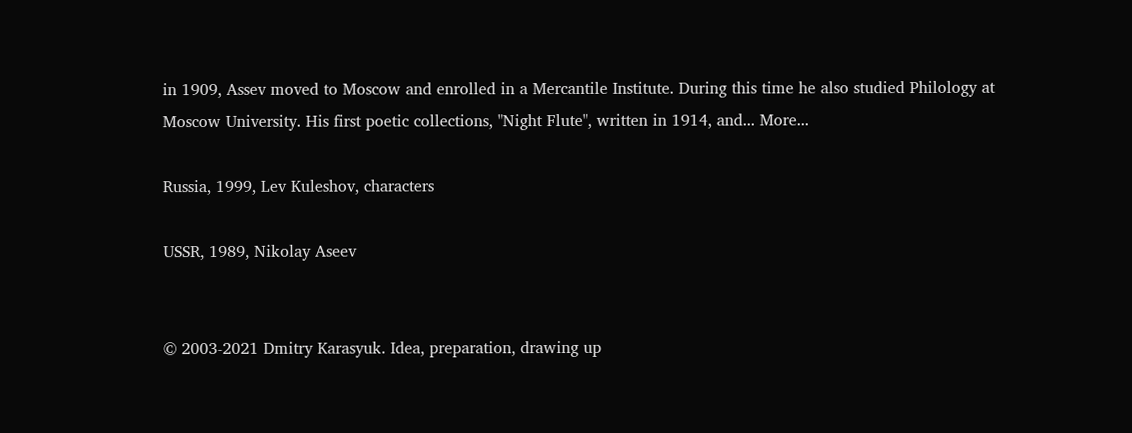in 1909, Assev moved to Moscow and enrolled in a Mercantile Institute. During this time he also studied Philology at Moscow University. His first poetic collections, "Night Flute", written in 1914, and... More...

Russia, 1999, Lev Kuleshov, characters

USSR, 1989, Nikolay Aseev


© 2003-2021 Dmitry Karasyuk. Idea, preparation, drawing up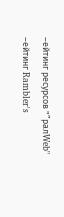–ейтинг ресурсов "”ралWeb" –ейтинг Rambler's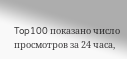Top100 показано число просмотров за 24 часа,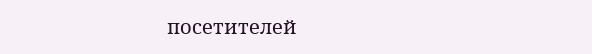посетителей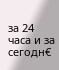за 24 часа и за сегодн€